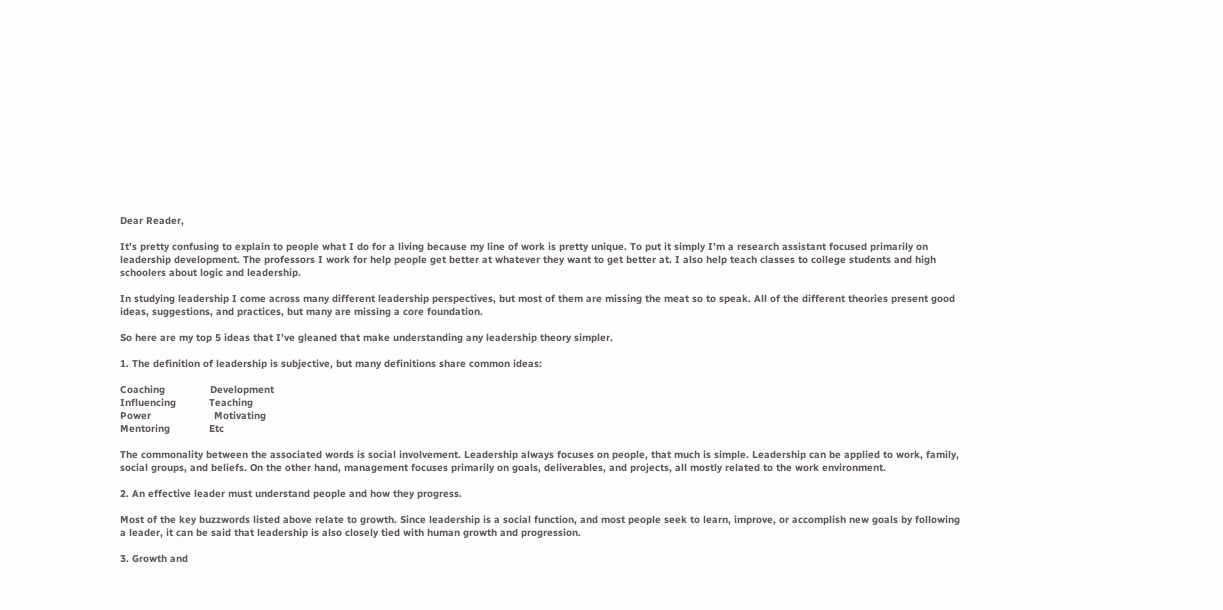Dear Reader,

It’s pretty confusing to explain to people what I do for a living because my line of work is pretty unique. To put it simply I’m a research assistant focused primarily on leadership development. The professors I work for help people get better at whatever they want to get better at. I also help teach classes to college students and high schoolers about logic and leadership.

In studying leadership I come across many different leadership perspectives, but most of them are missing the meat so to speak. All of the different theories present good ideas, suggestions, and practices, but many are missing a core foundation.

So here are my top 5 ideas that I’ve gleaned that make understanding any leadership theory simpler.

1. The definition of leadership is subjective, but many definitions share common ideas:

Coaching               Development
Influencing           Teaching
Power                     Motivating
Mentoring             Etc

The commonality between the associated words is social involvement. Leadership always focuses on people, that much is simple. Leadership can be applied to work, family, social groups, and beliefs. On the other hand, management focuses primarily on goals, deliverables, and projects, all mostly related to the work environment.

2. An effective leader must understand people and how they progress.

Most of the key buzzwords listed above relate to growth. Since leadership is a social function, and most people seek to learn, improve, or accomplish new goals by following a leader, it can be said that leadership is also closely tied with human growth and progression.

3. Growth and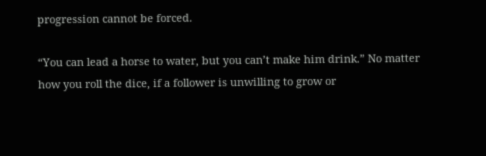progression cannot be forced.

“You can lead a horse to water, but you can’t make him drink.” No matter how you roll the dice, if a follower is unwilling to grow or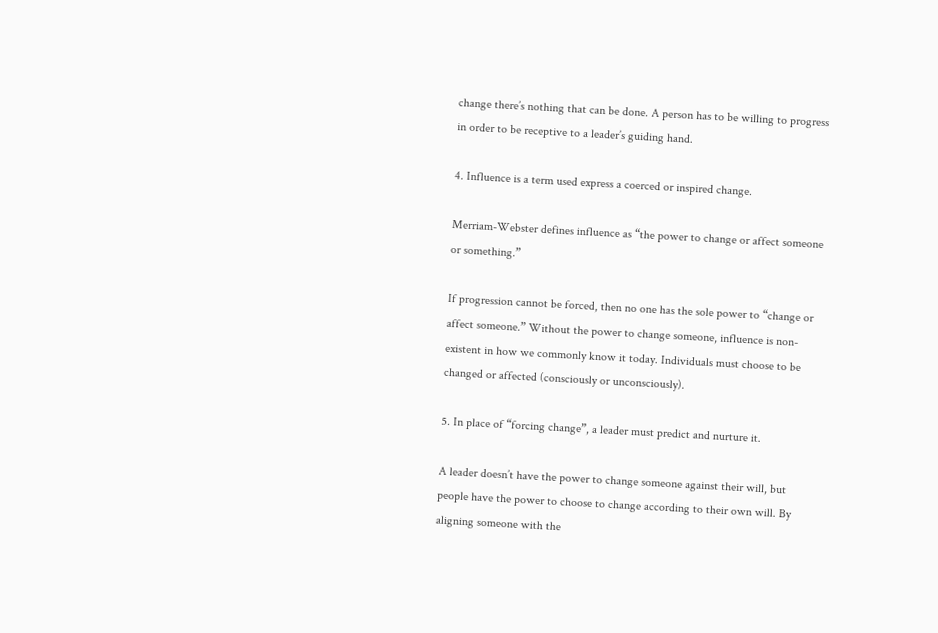change there’s nothing that can be done. A person has to be willing to progress in order to be receptive to a leader’s guiding hand.

4. Influence is a term used express a coerced or inspired change.

Merriam-Webster defines influence as “the power to change or affect someone or something.”

If progression cannot be forced, then no one has the sole power to “change or affect someone.” Without the power to change someone, influence is non-existent in how we commonly know it today. Individuals must choose to be changed or affected (consciously or unconsciously).

5. In place of “forcing change”, a leader must predict and nurture it.

A leader doesn’t have the power to change someone against their will, but people have the power to choose to change according to their own will. By aligning someone with the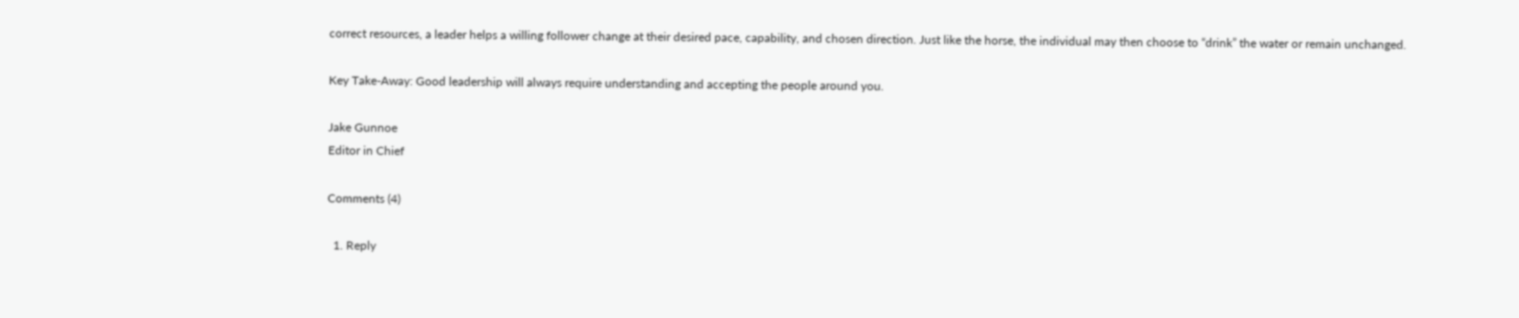correct resources, a leader helps a willing follower change at their desired pace, capability, and chosen direction. Just like the horse, the individual may then choose to “drink” the water or remain unchanged.

Key Take-Away: Good leadership will always require understanding and accepting the people around you.

Jake Gunnoe
Editor in Chief

Comments (4)

  1. Reply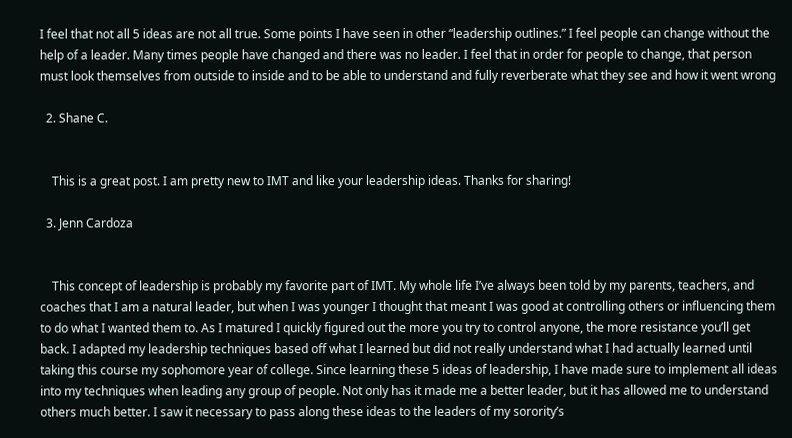I feel that not all 5 ideas are not all true. Some points I have seen in other “leadership outlines.” I feel people can change without the help of a leader. Many times people have changed and there was no leader. I feel that in order for people to change, that person must look themselves from outside to inside and to be able to understand and fully reverberate what they see and how it went wrong

  2. Shane C.


    This is a great post. I am pretty new to IMT and like your leadership ideas. Thanks for sharing!

  3. Jenn Cardoza


    This concept of leadership is probably my favorite part of IMT. My whole life I’ve always been told by my parents, teachers, and coaches that I am a natural leader, but when I was younger I thought that meant I was good at controlling others or influencing them to do what I wanted them to. As I matured I quickly figured out the more you try to control anyone, the more resistance you’ll get back. I adapted my leadership techniques based off what I learned but did not really understand what I had actually learned until taking this course my sophomore year of college. Since learning these 5 ideas of leadership, I have made sure to implement all ideas into my techniques when leading any group of people. Not only has it made me a better leader, but it has allowed me to understand others much better. I saw it necessary to pass along these ideas to the leaders of my sorority’s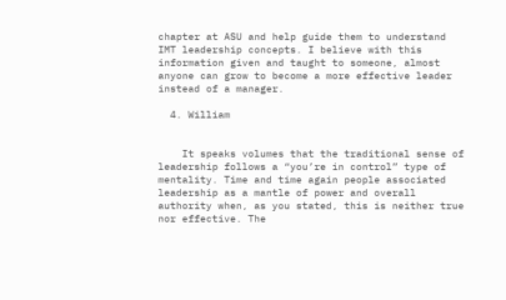chapter at ASU and help guide them to understand IMT leadership concepts. I believe with this information given and taught to someone, almost anyone can grow to become a more effective leader instead of a manager.

  4. William


    It speaks volumes that the traditional sense of leadership follows a “you’re in control” type of mentality. Time and time again people associated leadership as a mantle of power and overall authority when, as you stated, this is neither true nor effective. The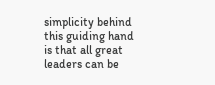simplicity behind this guiding hand is that all great leaders can be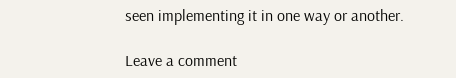seen implementing it in one way or another.

Leave a comment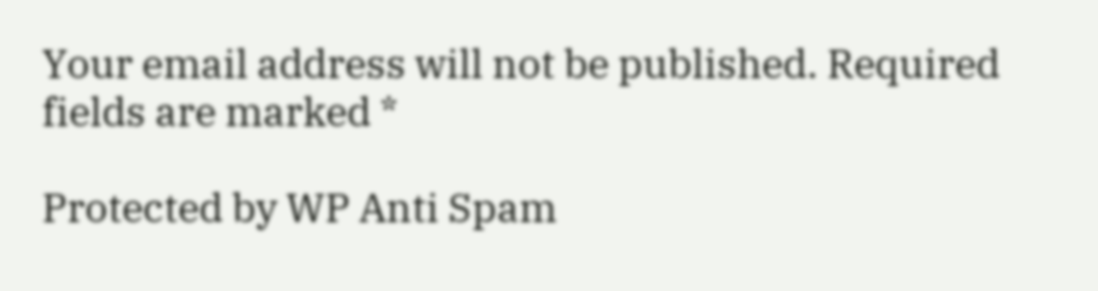Your email address will not be published. Required fields are marked *

Protected by WP Anti Spam